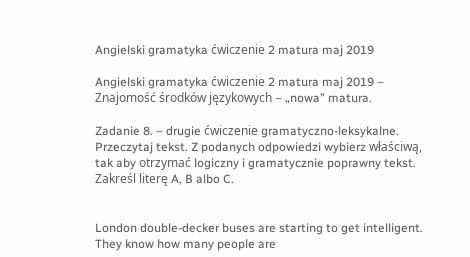Angielski gramatyka ćwiczenie 2 matura maj 2019

Angielski gramatyka ćwiczenie 2 matura maj 2019 – Znajomość środków językowych – „nowa” matura.

Zadanie 8. – drugie ćwiczenie gramatyczno-leksykalne.
Przeczytaj tekst. Z podanych odpowiedzi wybierz właściwą, tak aby otrzymać logiczny i gramatycznie poprawny tekst. Zakreśl literę A, B albo C.


London double-decker buses are starting to get intelligent. They know how many people are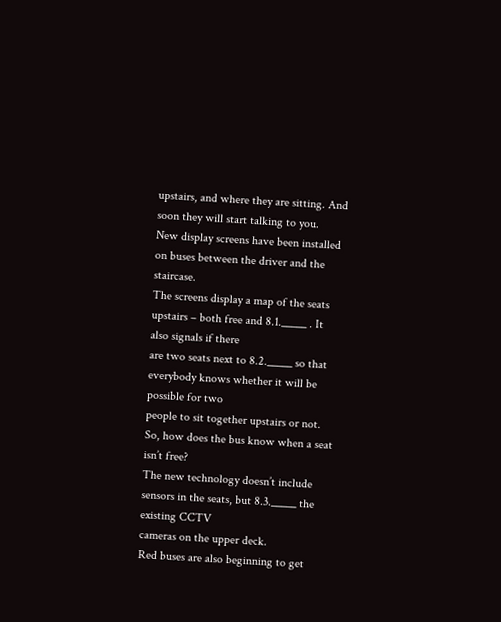upstairs, and where they are sitting. And soon they will start talking to you.
New display screens have been installed on buses between the driver and the staircase.
The screens display a map of the seats upstairs – both free and 8.1._____ . It also signals if there
are two seats next to 8.2._____ so that everybody knows whether it will be possible for two
people to sit together upstairs or not. So, how does the bus know when a seat isn’t free?
The new technology doesn’t include sensors in the seats, but 8.3._____ the existing CCTV
cameras on the upper deck.
Red buses are also beginning to get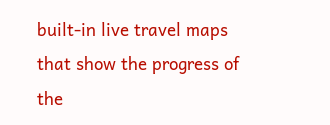built-in live travel maps that show the progress of the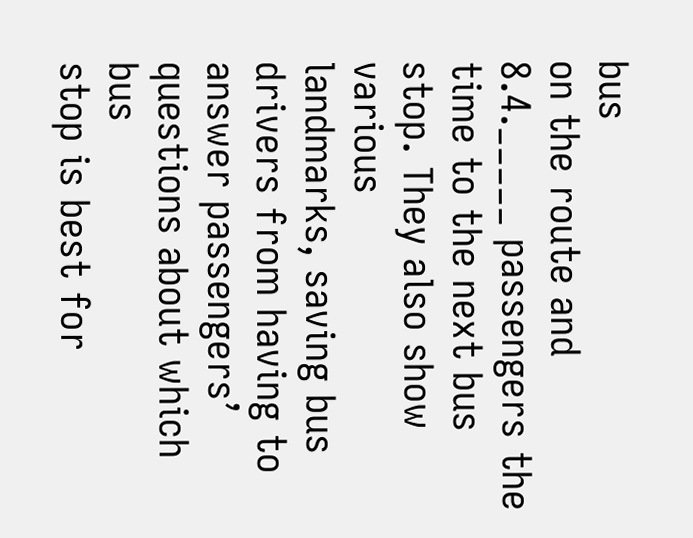bus
on the route and 8.4._____ passengers the time to the next bus stop. They also show various
landmarks, saving bus drivers from having to answer passengers’ questions about which bus
stop is best for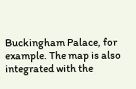Buckingham Palace, for example. The map is also integrated with the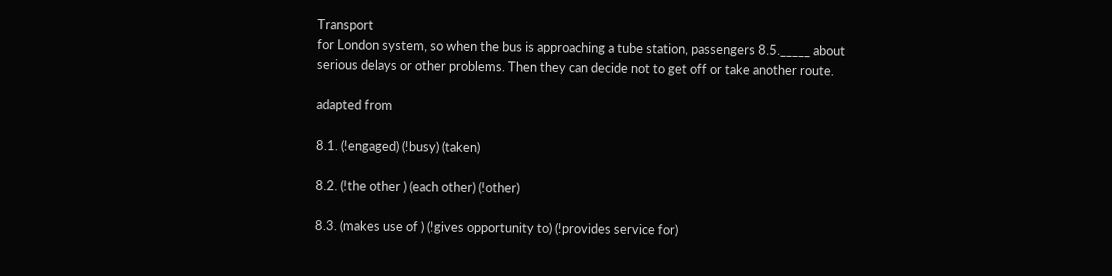Transport
for London system, so when the bus is approaching a tube station, passengers 8.5._____ about
serious delays or other problems. Then they can decide not to get off or take another route.

adapted from

8.1. (!engaged) (!busy) (taken)

8.2. (!the other ) (each other) (!other)

8.3. (makes use of ) (!gives opportunity to) (!provides service for)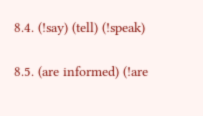8.4. (!say) (tell) (!speak)

8.5. (are informed) (!are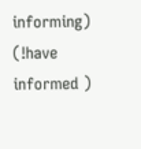informing) (!have informed )